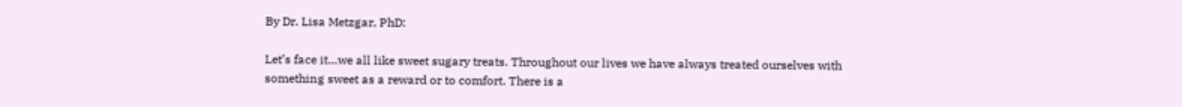By Dr. Lisa Metzgar, PhD:

Let’s face it…we all like sweet sugary treats. Throughout our lives we have always treated ourselves with something sweet as a reward or to comfort. There is a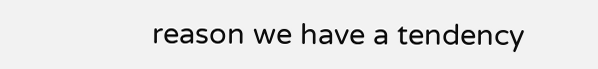reason we have a tendency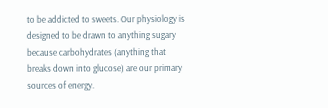to be addicted to sweets. Our physiology is designed to be drawn to anything sugary because carbohydrates (anything that breaks down into glucose) are our primary sources of energy.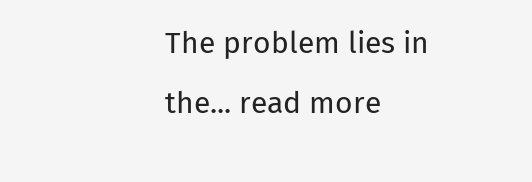The problem lies in the... read more